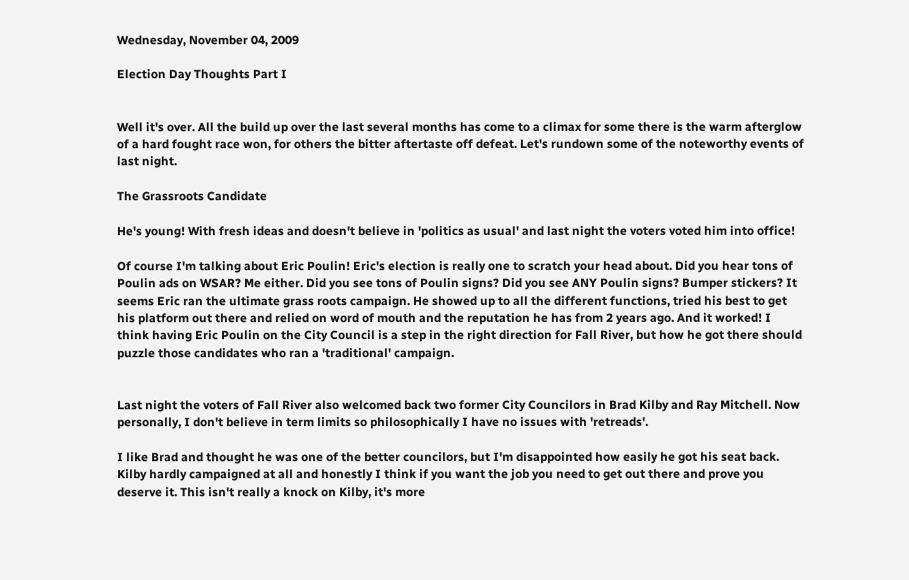Wednesday, November 04, 2009

Election Day Thoughts Part I


Well it's over. All the build up over the last several months has come to a climax for some there is the warm afterglow of a hard fought race won, for others the bitter aftertaste off defeat. Let's rundown some of the noteworthy events of last night.

The Grassroots Candidate

He's young! With fresh ideas and doesn't believe in 'politics as usual' and last night the voters voted him into office!

Of course I'm talking about Eric Poulin! Eric's election is really one to scratch your head about. Did you hear tons of Poulin ads on WSAR? Me either. Did you see tons of Poulin signs? Did you see ANY Poulin signs? Bumper stickers? It seems Eric ran the ultimate grass roots campaign. He showed up to all the different functions, tried his best to get his platform out there and relied on word of mouth and the reputation he has from 2 years ago. And it worked! I think having Eric Poulin on the City Council is a step in the right direction for Fall River, but how he got there should puzzle those candidates who ran a 'traditional' campaign.


Last night the voters of Fall River also welcomed back two former City Councilors in Brad Kilby and Ray Mitchell. Now personally, I don't believe in term limits so philosophically I have no issues with 'retreads'.

I like Brad and thought he was one of the better councilors, but I'm disappointed how easily he got his seat back. Kilby hardly campaigned at all and honestly I think if you want the job you need to get out there and prove you deserve it. This isn't really a knock on Kilby, it's more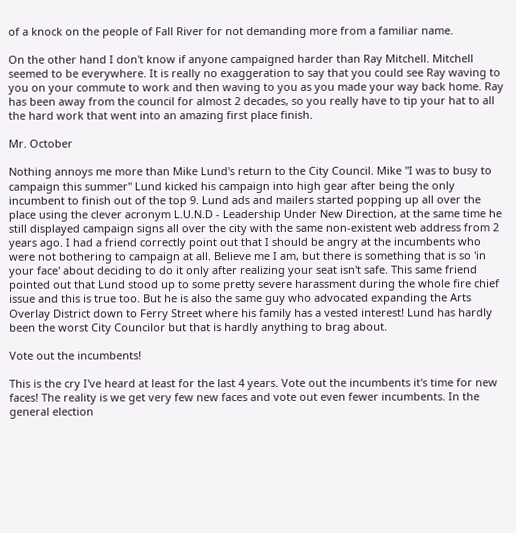of a knock on the people of Fall River for not demanding more from a familiar name.

On the other hand I don't know if anyone campaigned harder than Ray Mitchell. Mitchell seemed to be everywhere. It is really no exaggeration to say that you could see Ray waving to you on your commute to work and then waving to you as you made your way back home. Ray has been away from the council for almost 2 decades, so you really have to tip your hat to all the hard work that went into an amazing first place finish.

Mr. October

Nothing annoys me more than Mike Lund's return to the City Council. Mike "I was to busy to campaign this summer" Lund kicked his campaign into high gear after being the only incumbent to finish out of the top 9. Lund ads and mailers started popping up all over the place using the clever acronym L.U.N.D - Leadership Under New Direction, at the same time he still displayed campaign signs all over the city with the same non-existent web address from 2 years ago. I had a friend correctly point out that I should be angry at the incumbents who were not bothering to campaign at all. Believe me I am, but there is something that is so 'in your face' about deciding to do it only after realizing your seat isn't safe. This same friend pointed out that Lund stood up to some pretty severe harassment during the whole fire chief issue and this is true too. But he is also the same guy who advocated expanding the Arts Overlay District down to Ferry Street where his family has a vested interest! Lund has hardly been the worst City Councilor but that is hardly anything to brag about.

Vote out the incumbents!

This is the cry I've heard at least for the last 4 years. Vote out the incumbents it's time for new faces! The reality is we get very few new faces and vote out even fewer incumbents. In the general election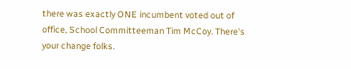there was exactly ONE incumbent voted out of office, School Committeeman Tim McCoy. There's your change folks.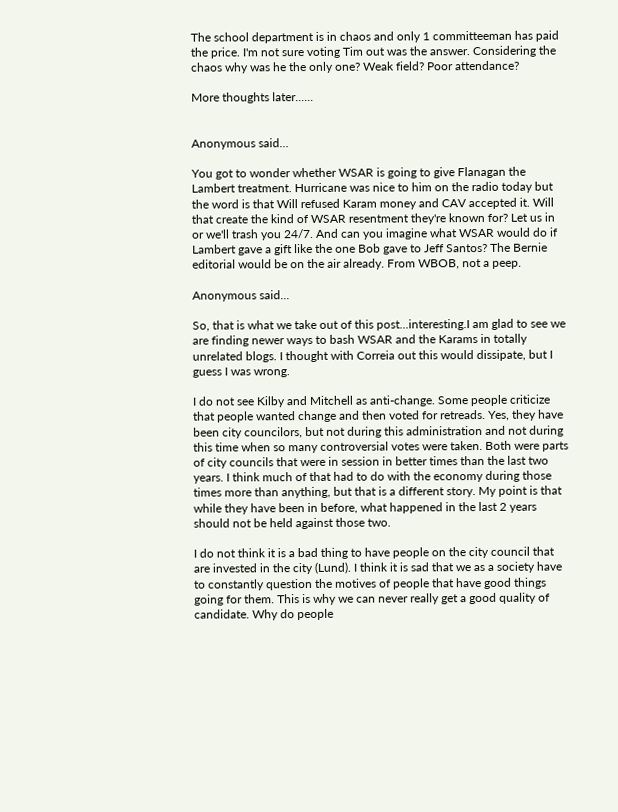The school department is in chaos and only 1 committeeman has paid the price. I'm not sure voting Tim out was the answer. Considering the chaos why was he the only one? Weak field? Poor attendance?

More thoughts later......


Anonymous said...

You got to wonder whether WSAR is going to give Flanagan the Lambert treatment. Hurricane was nice to him on the radio today but the word is that Will refused Karam money and CAV accepted it. Will that create the kind of WSAR resentment they're known for? Let us in or we'll trash you 24/7. And can you imagine what WSAR would do if Lambert gave a gift like the one Bob gave to Jeff Santos? The Bernie editorial would be on the air already. From WBOB, not a peep.

Anonymous said...

So, that is what we take out of this post...interesting.I am glad to see we are finding newer ways to bash WSAR and the Karams in totally unrelated blogs. I thought with Correia out this would dissipate, but I guess I was wrong.

I do not see Kilby and Mitchell as anti-change. Some people criticize that people wanted change and then voted for retreads. Yes, they have been city councilors, but not during this administration and not during this time when so many controversial votes were taken. Both were parts of city councils that were in session in better times than the last two years. I think much of that had to do with the economy during those times more than anything, but that is a different story. My point is that while they have been in before, what happened in the last 2 years should not be held against those two.

I do not think it is a bad thing to have people on the city council that are invested in the city (Lund). I think it is sad that we as a society have to constantly question the motives of people that have good things going for them. This is why we can never really get a good quality of candidate. Why do people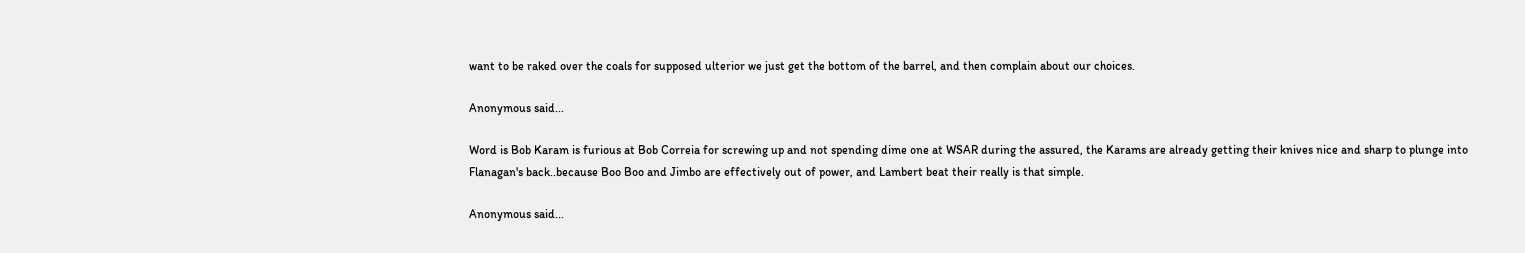want to be raked over the coals for supposed ulterior we just get the bottom of the barrel, and then complain about our choices.

Anonymous said...

Word is Bob Karam is furious at Bob Correia for screwing up and not spending dime one at WSAR during the assured, the Karams are already getting their knives nice and sharp to plunge into Flanagan's back..because Boo Boo and Jimbo are effectively out of power, and Lambert beat their really is that simple.

Anonymous said...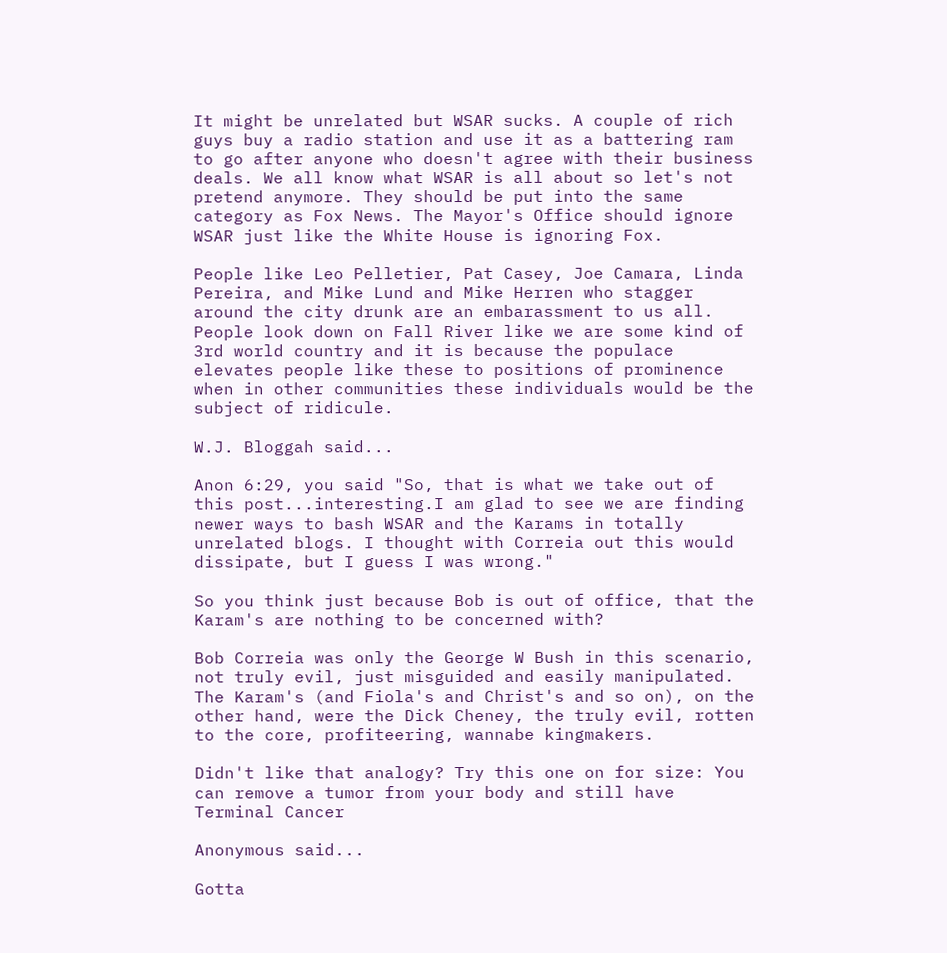It might be unrelated but WSAR sucks. A couple of rich guys buy a radio station and use it as a battering ram to go after anyone who doesn't agree with their business deals. We all know what WSAR is all about so let's not pretend anymore. They should be put into the same category as Fox News. The Mayor's Office should ignore WSAR just like the White House is ignoring Fox.

People like Leo Pelletier, Pat Casey, Joe Camara, Linda Pereira, and Mike Lund and Mike Herren who stagger around the city drunk are an embarassment to us all. People look down on Fall River like we are some kind of 3rd world country and it is because the populace elevates people like these to positions of prominence when in other communities these individuals would be the subject of ridicule.

W.J. Bloggah said...

Anon 6:29, you said "So, that is what we take out of this post...interesting.I am glad to see we are finding newer ways to bash WSAR and the Karams in totally unrelated blogs. I thought with Correia out this would dissipate, but I guess I was wrong."

So you think just because Bob is out of office, that the Karam's are nothing to be concerned with?

Bob Correia was only the George W Bush in this scenario, not truly evil, just misguided and easily manipulated. The Karam's (and Fiola's and Christ's and so on), on the other hand, were the Dick Cheney, the truly evil, rotten to the core, profiteering, wannabe kingmakers.

Didn't like that analogy? Try this one on for size: You can remove a tumor from your body and still have Terminal Cancer

Anonymous said...

Gotta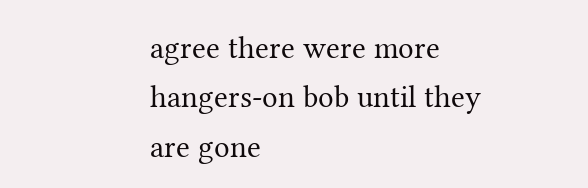agree there were more hangers-on bob until they are gone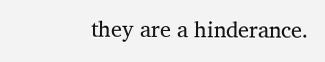they are a hinderance.